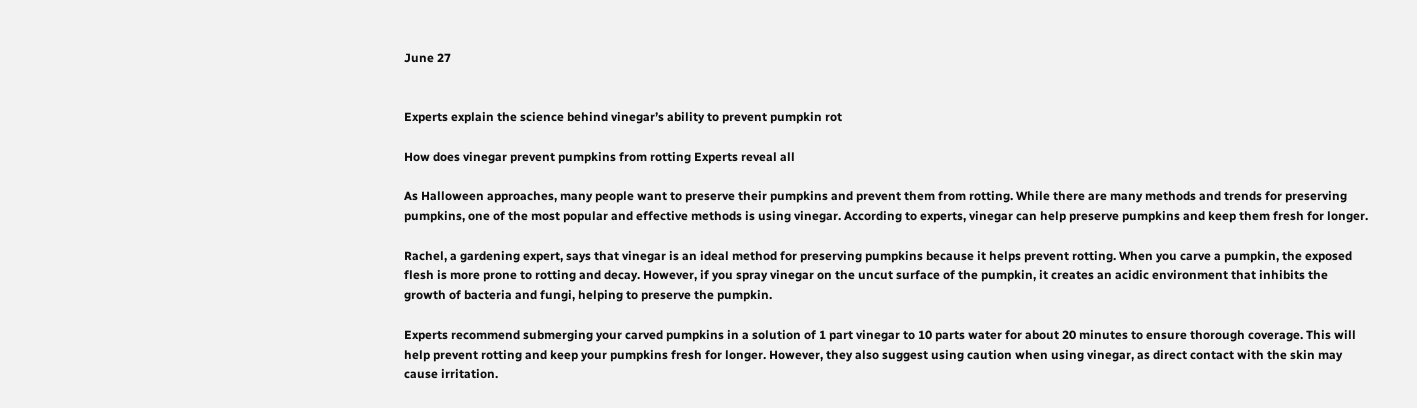June 27


Experts explain the science behind vinegar’s ability to prevent pumpkin rot

How does vinegar prevent pumpkins from rotting Experts reveal all

As Halloween approaches, many people want to preserve their pumpkins and prevent them from rotting. While there are many methods and trends for preserving pumpkins, one of the most popular and effective methods is using vinegar. According to experts, vinegar can help preserve pumpkins and keep them fresh for longer.

Rachel, a gardening expert, says that vinegar is an ideal method for preserving pumpkins because it helps prevent rotting. When you carve a pumpkin, the exposed flesh is more prone to rotting and decay. However, if you spray vinegar on the uncut surface of the pumpkin, it creates an acidic environment that inhibits the growth of bacteria and fungi, helping to preserve the pumpkin.

Experts recommend submerging your carved pumpkins in a solution of 1 part vinegar to 10 parts water for about 20 minutes to ensure thorough coverage. This will help prevent rotting and keep your pumpkins fresh for longer. However, they also suggest using caution when using vinegar, as direct contact with the skin may cause irritation.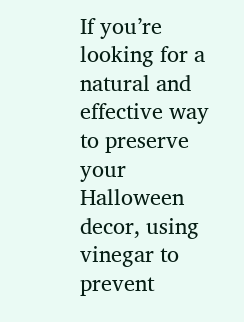If you’re looking for a natural and effective way to preserve your Halloween decor, using vinegar to prevent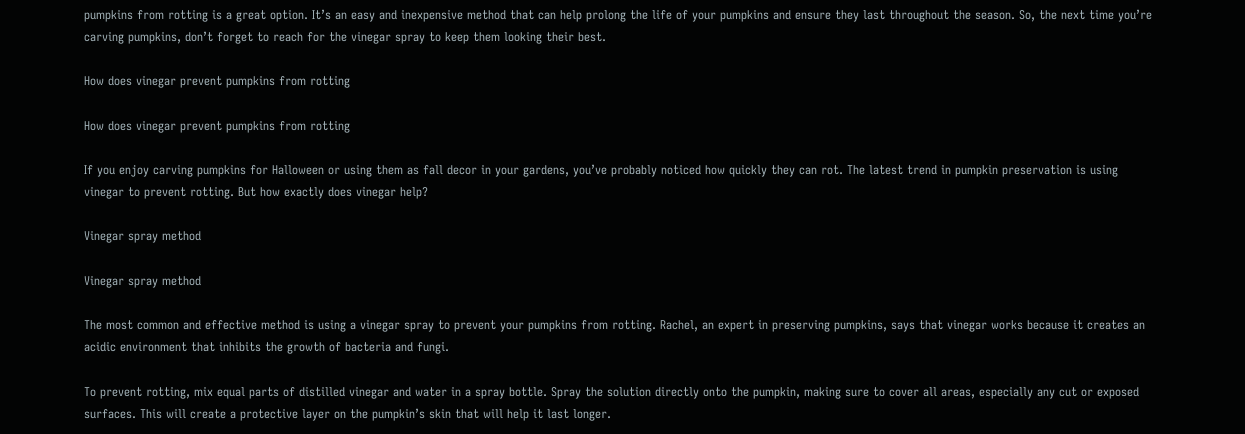pumpkins from rotting is a great option. It’s an easy and inexpensive method that can help prolong the life of your pumpkins and ensure they last throughout the season. So, the next time you’re carving pumpkins, don’t forget to reach for the vinegar spray to keep them looking their best.

How does vinegar prevent pumpkins from rotting

How does vinegar prevent pumpkins from rotting

If you enjoy carving pumpkins for Halloween or using them as fall decor in your gardens, you’ve probably noticed how quickly they can rot. The latest trend in pumpkin preservation is using vinegar to prevent rotting. But how exactly does vinegar help?

Vinegar spray method

Vinegar spray method

The most common and effective method is using a vinegar spray to prevent your pumpkins from rotting. Rachel, an expert in preserving pumpkins, says that vinegar works because it creates an acidic environment that inhibits the growth of bacteria and fungi.

To prevent rotting, mix equal parts of distilled vinegar and water in a spray bottle. Spray the solution directly onto the pumpkin, making sure to cover all areas, especially any cut or exposed surfaces. This will create a protective layer on the pumpkin’s skin that will help it last longer.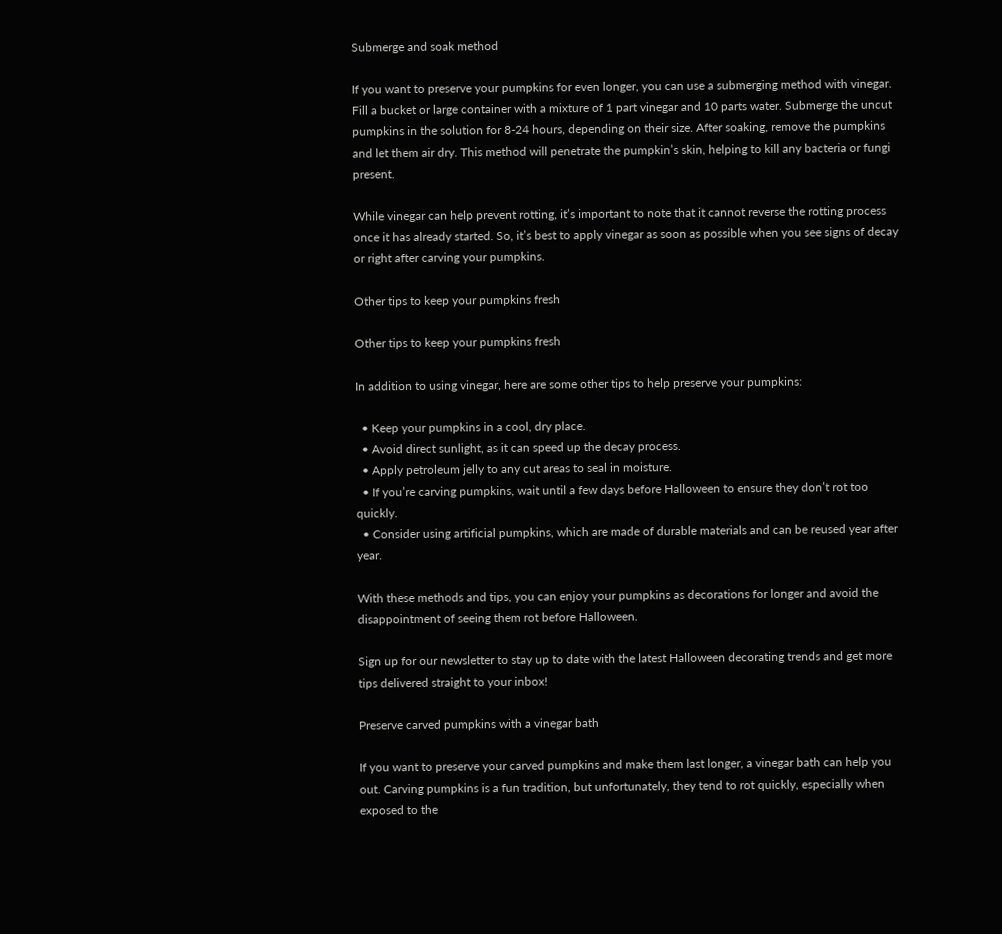Submerge and soak method

If you want to preserve your pumpkins for even longer, you can use a submerging method with vinegar. Fill a bucket or large container with a mixture of 1 part vinegar and 10 parts water. Submerge the uncut pumpkins in the solution for 8-24 hours, depending on their size. After soaking, remove the pumpkins and let them air dry. This method will penetrate the pumpkin’s skin, helping to kill any bacteria or fungi present.

While vinegar can help prevent rotting, it’s important to note that it cannot reverse the rotting process once it has already started. So, it’s best to apply vinegar as soon as possible when you see signs of decay or right after carving your pumpkins.

Other tips to keep your pumpkins fresh

Other tips to keep your pumpkins fresh

In addition to using vinegar, here are some other tips to help preserve your pumpkins:

  • Keep your pumpkins in a cool, dry place.
  • Avoid direct sunlight, as it can speed up the decay process.
  • Apply petroleum jelly to any cut areas to seal in moisture.
  • If you’re carving pumpkins, wait until a few days before Halloween to ensure they don’t rot too quickly.
  • Consider using artificial pumpkins, which are made of durable materials and can be reused year after year.

With these methods and tips, you can enjoy your pumpkins as decorations for longer and avoid the disappointment of seeing them rot before Halloween.

Sign up for our newsletter to stay up to date with the latest Halloween decorating trends and get more tips delivered straight to your inbox!

Preserve carved pumpkins with a vinegar bath

If you want to preserve your carved pumpkins and make them last longer, a vinegar bath can help you out. Carving pumpkins is a fun tradition, but unfortunately, they tend to rot quickly, especially when exposed to the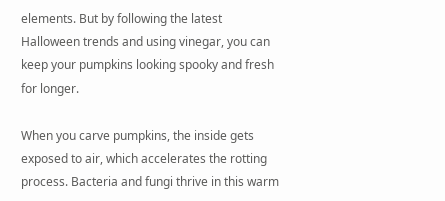elements. But by following the latest Halloween trends and using vinegar, you can keep your pumpkins looking spooky and fresh for longer.

When you carve pumpkins, the inside gets exposed to air, which accelerates the rotting process. Bacteria and fungi thrive in this warm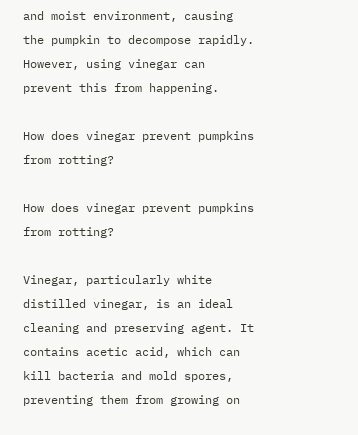and moist environment, causing the pumpkin to decompose rapidly. However, using vinegar can prevent this from happening.

How does vinegar prevent pumpkins from rotting?

How does vinegar prevent pumpkins from rotting?

Vinegar, particularly white distilled vinegar, is an ideal cleaning and preserving agent. It contains acetic acid, which can kill bacteria and mold spores, preventing them from growing on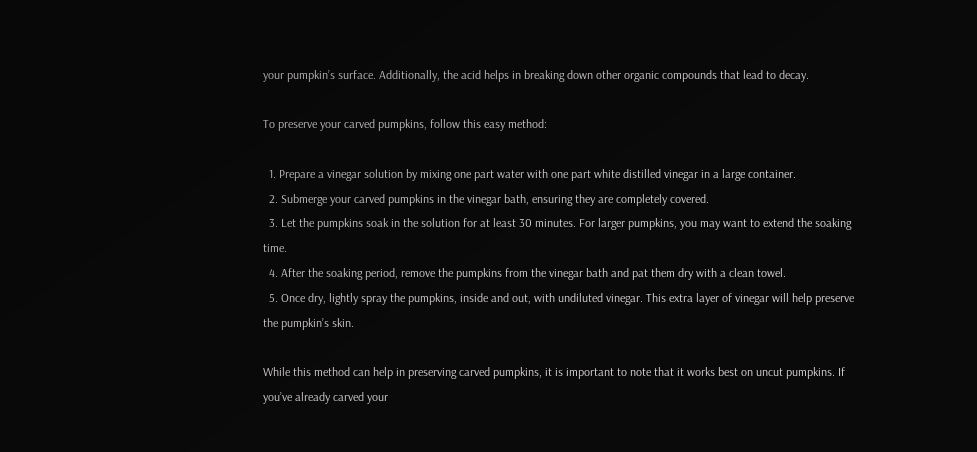your pumpkin’s surface. Additionally, the acid helps in breaking down other organic compounds that lead to decay.

To preserve your carved pumpkins, follow this easy method:

  1. Prepare a vinegar solution by mixing one part water with one part white distilled vinegar in a large container.
  2. Submerge your carved pumpkins in the vinegar bath, ensuring they are completely covered.
  3. Let the pumpkins soak in the solution for at least 30 minutes. For larger pumpkins, you may want to extend the soaking time.
  4. After the soaking period, remove the pumpkins from the vinegar bath and pat them dry with a clean towel.
  5. Once dry, lightly spray the pumpkins, inside and out, with undiluted vinegar. This extra layer of vinegar will help preserve the pumpkin’s skin.

While this method can help in preserving carved pumpkins, it is important to note that it works best on uncut pumpkins. If you’ve already carved your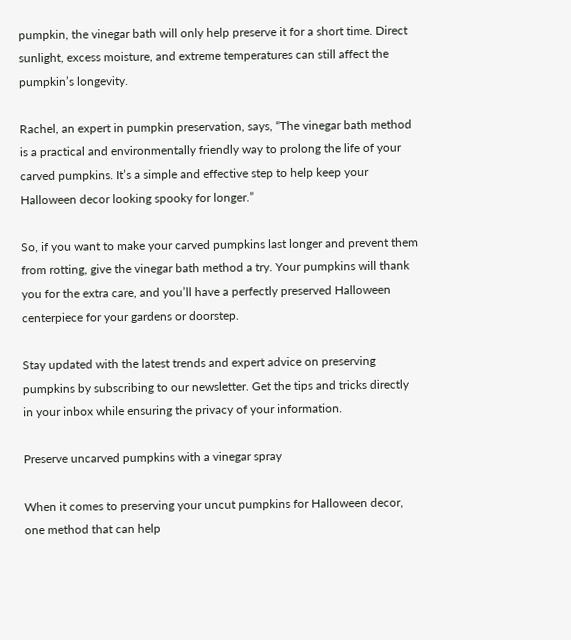pumpkin, the vinegar bath will only help preserve it for a short time. Direct sunlight, excess moisture, and extreme temperatures can still affect the pumpkin’s longevity.

Rachel, an expert in pumpkin preservation, says, “The vinegar bath method is a practical and environmentally friendly way to prolong the life of your carved pumpkins. It’s a simple and effective step to help keep your Halloween decor looking spooky for longer.”

So, if you want to make your carved pumpkins last longer and prevent them from rotting, give the vinegar bath method a try. Your pumpkins will thank you for the extra care, and you’ll have a perfectly preserved Halloween centerpiece for your gardens or doorstep.

Stay updated with the latest trends and expert advice on preserving pumpkins by subscribing to our newsletter. Get the tips and tricks directly in your inbox while ensuring the privacy of your information.

Preserve uncarved pumpkins with a vinegar spray

When it comes to preserving your uncut pumpkins for Halloween decor, one method that can help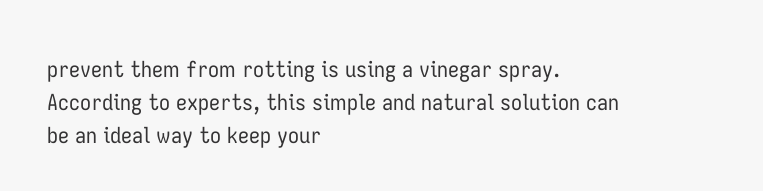prevent them from rotting is using a vinegar spray. According to experts, this simple and natural solution can be an ideal way to keep your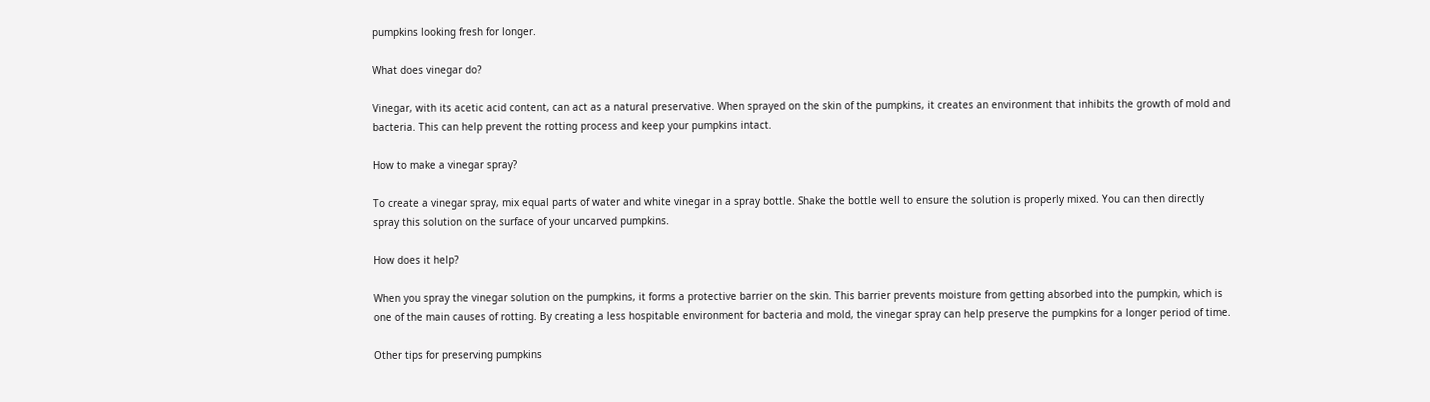pumpkins looking fresh for longer.

What does vinegar do?

Vinegar, with its acetic acid content, can act as a natural preservative. When sprayed on the skin of the pumpkins, it creates an environment that inhibits the growth of mold and bacteria. This can help prevent the rotting process and keep your pumpkins intact.

How to make a vinegar spray?

To create a vinegar spray, mix equal parts of water and white vinegar in a spray bottle. Shake the bottle well to ensure the solution is properly mixed. You can then directly spray this solution on the surface of your uncarved pumpkins.

How does it help?

When you spray the vinegar solution on the pumpkins, it forms a protective barrier on the skin. This barrier prevents moisture from getting absorbed into the pumpkin, which is one of the main causes of rotting. By creating a less hospitable environment for bacteria and mold, the vinegar spray can help preserve the pumpkins for a longer period of time.

Other tips for preserving pumpkins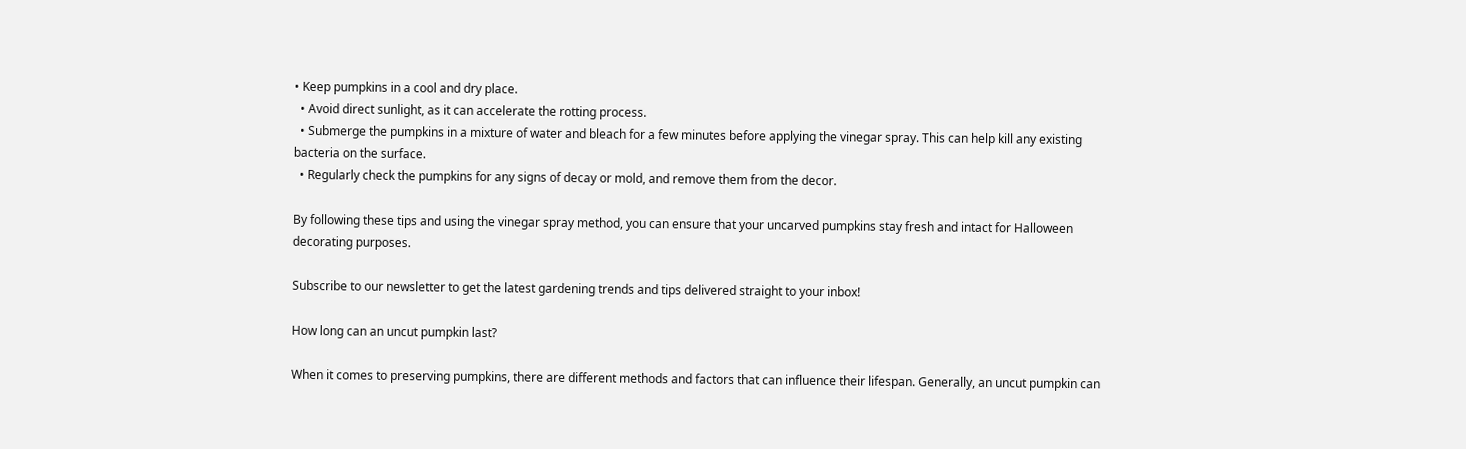• Keep pumpkins in a cool and dry place.
  • Avoid direct sunlight, as it can accelerate the rotting process.
  • Submerge the pumpkins in a mixture of water and bleach for a few minutes before applying the vinegar spray. This can help kill any existing bacteria on the surface.
  • Regularly check the pumpkins for any signs of decay or mold, and remove them from the decor.

By following these tips and using the vinegar spray method, you can ensure that your uncarved pumpkins stay fresh and intact for Halloween decorating purposes.

Subscribe to our newsletter to get the latest gardening trends and tips delivered straight to your inbox!

How long can an uncut pumpkin last?

When it comes to preserving pumpkins, there are different methods and factors that can influence their lifespan. Generally, an uncut pumpkin can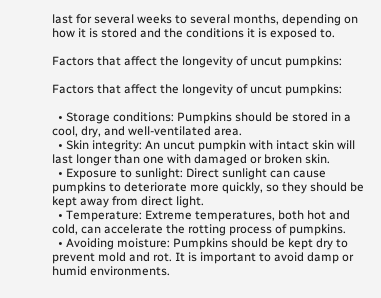last for several weeks to several months, depending on how it is stored and the conditions it is exposed to.

Factors that affect the longevity of uncut pumpkins:

Factors that affect the longevity of uncut pumpkins:

  • Storage conditions: Pumpkins should be stored in a cool, dry, and well-ventilated area.
  • Skin integrity: An uncut pumpkin with intact skin will last longer than one with damaged or broken skin.
  • Exposure to sunlight: Direct sunlight can cause pumpkins to deteriorate more quickly, so they should be kept away from direct light.
  • Temperature: Extreme temperatures, both hot and cold, can accelerate the rotting process of pumpkins.
  • Avoiding moisture: Pumpkins should be kept dry to prevent mold and rot. It is important to avoid damp or humid environments.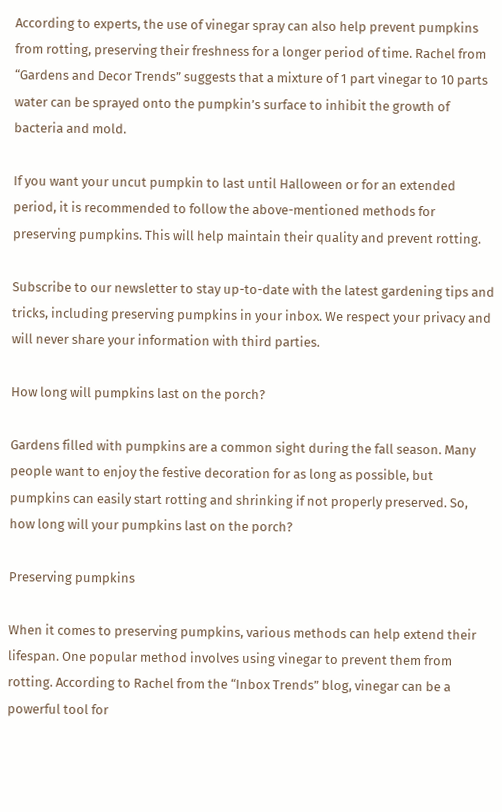According to experts, the use of vinegar spray can also help prevent pumpkins from rotting, preserving their freshness for a longer period of time. Rachel from “Gardens and Decor Trends” suggests that a mixture of 1 part vinegar to 10 parts water can be sprayed onto the pumpkin’s surface to inhibit the growth of bacteria and mold.

If you want your uncut pumpkin to last until Halloween or for an extended period, it is recommended to follow the above-mentioned methods for preserving pumpkins. This will help maintain their quality and prevent rotting.

Subscribe to our newsletter to stay up-to-date with the latest gardening tips and tricks, including preserving pumpkins in your inbox. We respect your privacy and will never share your information with third parties.

How long will pumpkins last on the porch?

Gardens filled with pumpkins are a common sight during the fall season. Many people want to enjoy the festive decoration for as long as possible, but pumpkins can easily start rotting and shrinking if not properly preserved. So, how long will your pumpkins last on the porch?

Preserving pumpkins

When it comes to preserving pumpkins, various methods can help extend their lifespan. One popular method involves using vinegar to prevent them from rotting. According to Rachel from the “Inbox Trends” blog, vinegar can be a powerful tool for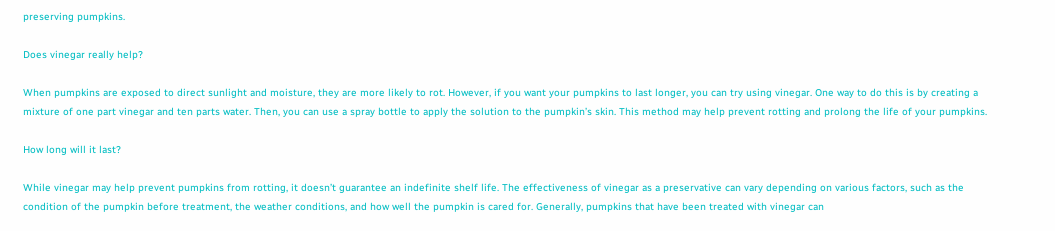preserving pumpkins.

Does vinegar really help?

When pumpkins are exposed to direct sunlight and moisture, they are more likely to rot. However, if you want your pumpkins to last longer, you can try using vinegar. One way to do this is by creating a mixture of one part vinegar and ten parts water. Then, you can use a spray bottle to apply the solution to the pumpkin’s skin. This method may help prevent rotting and prolong the life of your pumpkins.

How long will it last?

While vinegar may help prevent pumpkins from rotting, it doesn’t guarantee an indefinite shelf life. The effectiveness of vinegar as a preservative can vary depending on various factors, such as the condition of the pumpkin before treatment, the weather conditions, and how well the pumpkin is cared for. Generally, pumpkins that have been treated with vinegar can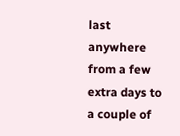last anywhere from a few extra days to a couple of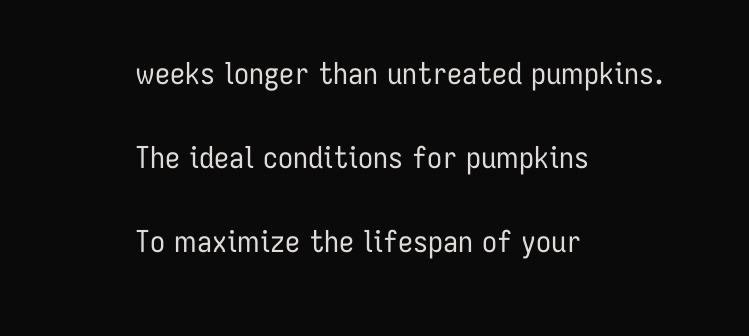weeks longer than untreated pumpkins.

The ideal conditions for pumpkins

To maximize the lifespan of your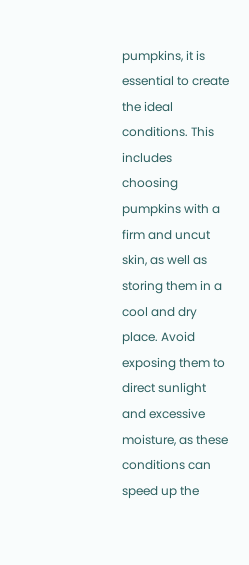pumpkins, it is essential to create the ideal conditions. This includes choosing pumpkins with a firm and uncut skin, as well as storing them in a cool and dry place. Avoid exposing them to direct sunlight and excessive moisture, as these conditions can speed up the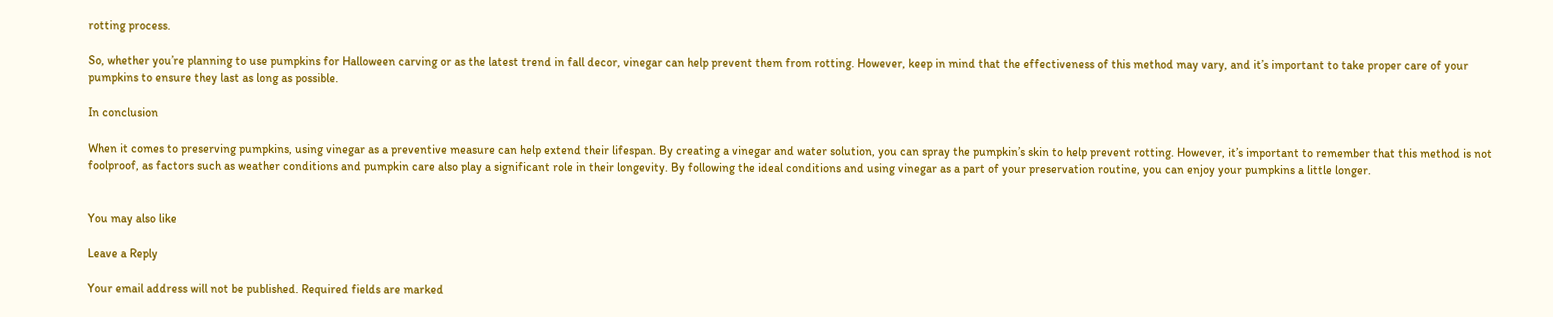rotting process.

So, whether you’re planning to use pumpkins for Halloween carving or as the latest trend in fall decor, vinegar can help prevent them from rotting. However, keep in mind that the effectiveness of this method may vary, and it’s important to take proper care of your pumpkins to ensure they last as long as possible.

In conclusion

When it comes to preserving pumpkins, using vinegar as a preventive measure can help extend their lifespan. By creating a vinegar and water solution, you can spray the pumpkin’s skin to help prevent rotting. However, it’s important to remember that this method is not foolproof, as factors such as weather conditions and pumpkin care also play a significant role in their longevity. By following the ideal conditions and using vinegar as a part of your preservation routine, you can enjoy your pumpkins a little longer.


You may also like

Leave a Reply

Your email address will not be published. Required fields are marked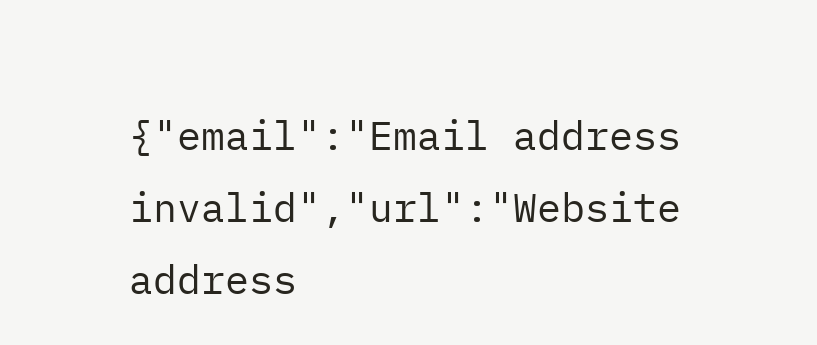{"email":"Email address invalid","url":"Website address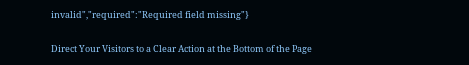invalid","required":"Required field missing"}

Direct Your Visitors to a Clear Action at the Bottom of the Page